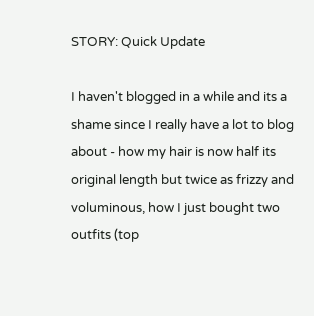STORY: Quick Update

I haven't blogged in a while and its a shame since I really have a lot to blog about - how my hair is now half its original length but twice as frizzy and voluminous, how I just bought two outfits (top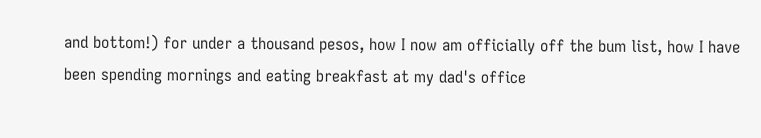and bottom!) for under a thousand pesos, how I now am officially off the bum list, how I have been spending mornings and eating breakfast at my dad's office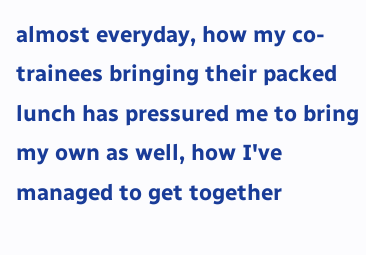almost everyday, how my co-trainees bringing their packed lunch has pressured me to bring my own as well, how I've managed to get together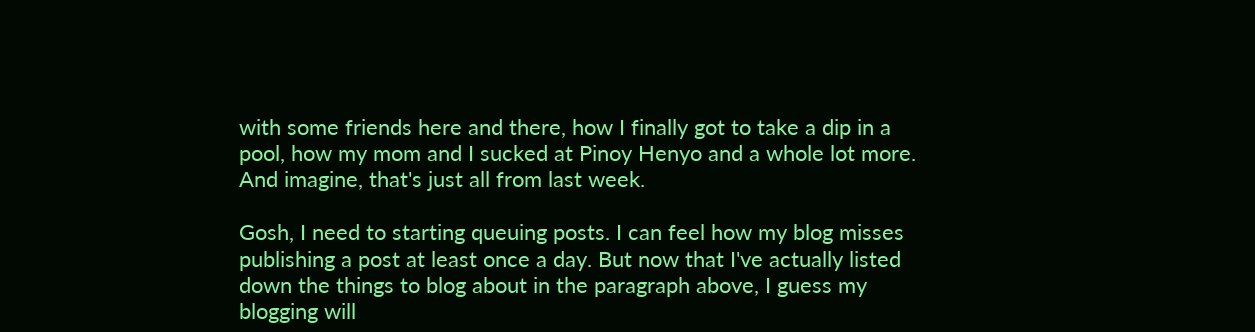with some friends here and there, how I finally got to take a dip in a pool, how my mom and I sucked at Pinoy Henyo and a whole lot more. And imagine, that's just all from last week.

Gosh, I need to starting queuing posts. I can feel how my blog misses publishing a post at least once a day. But now that I've actually listed down the things to blog about in the paragraph above, I guess my blogging will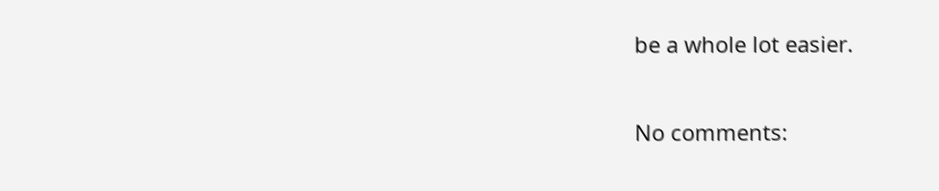be a whole lot easier.

No comments: